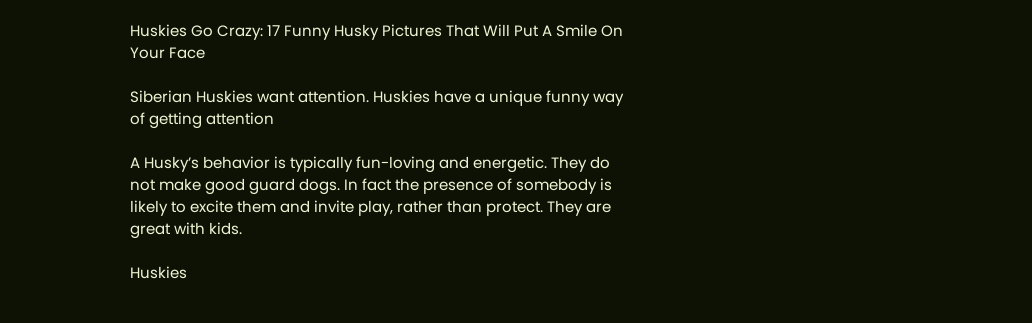Huskies Go Crazy: 17 Funny Husky Pictures That Will Put A Smile On Your Face

Siberian Huskies want attention. Huskies have a unique funny way of getting attention

A Husky’s behavior is typically fun-loving and energetic. They do not make good guard dogs. In fact the presence of somebody is likely to excite them and invite play, rather than protect. They are great with kids.

Huskies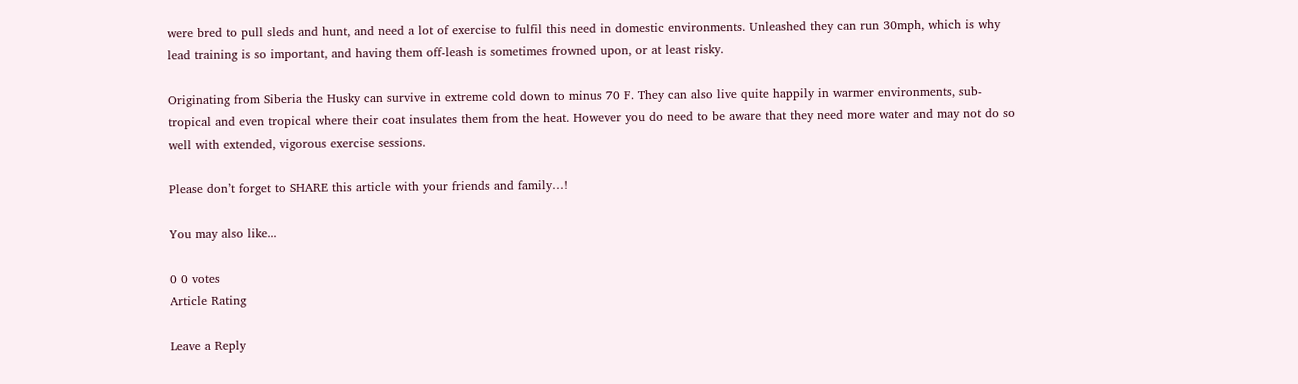were bred to pull sleds and hunt, and need a lot of exercise to fulfil this need in domestic environments. Unleashed they can run 30mph, which is why lead training is so important, and having them off-leash is sometimes frowned upon, or at least risky.

Originating from Siberia the Husky can survive in extreme cold down to minus 70 F. They can also live quite happily in warmer environments, sub-tropical and even tropical where their coat insulates them from the heat. However you do need to be aware that they need more water and may not do so well with extended, vigorous exercise sessions.

Please don’t forget to SHARE this article with your friends and family…!

You may also like...

0 0 votes
Article Rating

Leave a Reply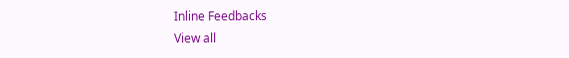Inline Feedbacks
View all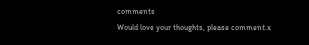comments
Would love your thoughts, please comment.x